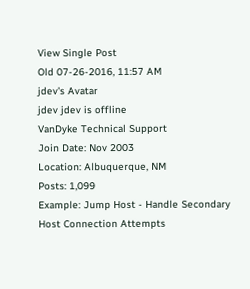View Single Post
Old 07-26-2016, 11:57 AM
jdev's Avatar
jdev jdev is offline
VanDyke Technical Support
Join Date: Nov 2003
Location: Albuquerque, NM
Posts: 1,099
Example: Jump Host - Handle Secondary Host Connection Attempts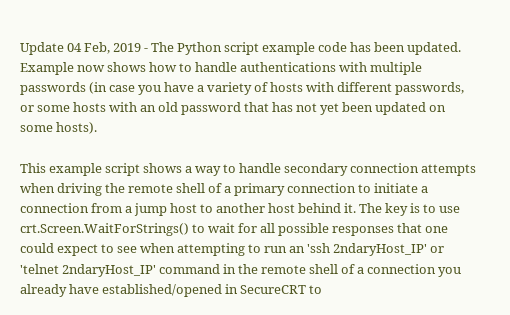Update 04 Feb, 2019 - The Python script example code has been updated. Example now shows how to handle authentications with multiple passwords (in case you have a variety of hosts with different passwords, or some hosts with an old password that has not yet been updated on some hosts).

This example script shows a way to handle secondary connection attempts when driving the remote shell of a primary connection to initiate a connection from a jump host to another host behind it. The key is to use crt.Screen.WaitForStrings() to wait for all possible responses that one could expect to see when attempting to run an 'ssh 2ndaryHost_IP' or 'telnet 2ndaryHost_IP' command in the remote shell of a connection you already have established/opened in SecureCRT to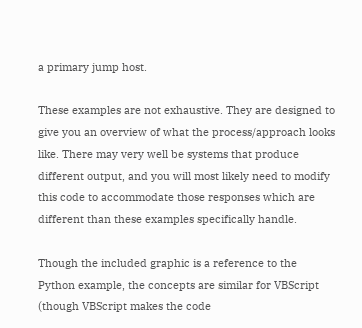a primary jump host.

These examples are not exhaustive. They are designed to give you an overview of what the process/approach looks like. There may very well be systems that produce different output, and you will most likely need to modify this code to accommodate those responses which are different than these examples specifically handle.

Though the included graphic is a reference to the Python example, the concepts are similar for VBScript (though VBScript makes the code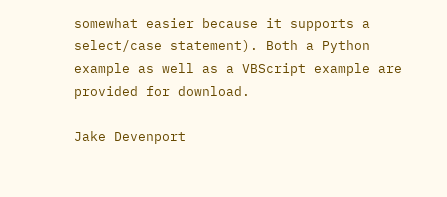somewhat easier because it supports a select/case statement). Both a Python example as well as a VBScript example are provided for download.

Jake Devenport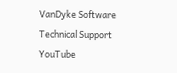VanDyke Software
Technical Support
YouTube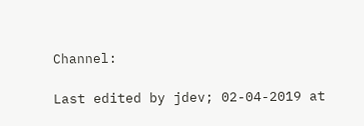Channel:

Last edited by jdev; 02-04-2019 at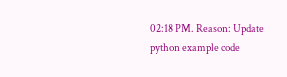02:18 PM. Reason: Update python example code